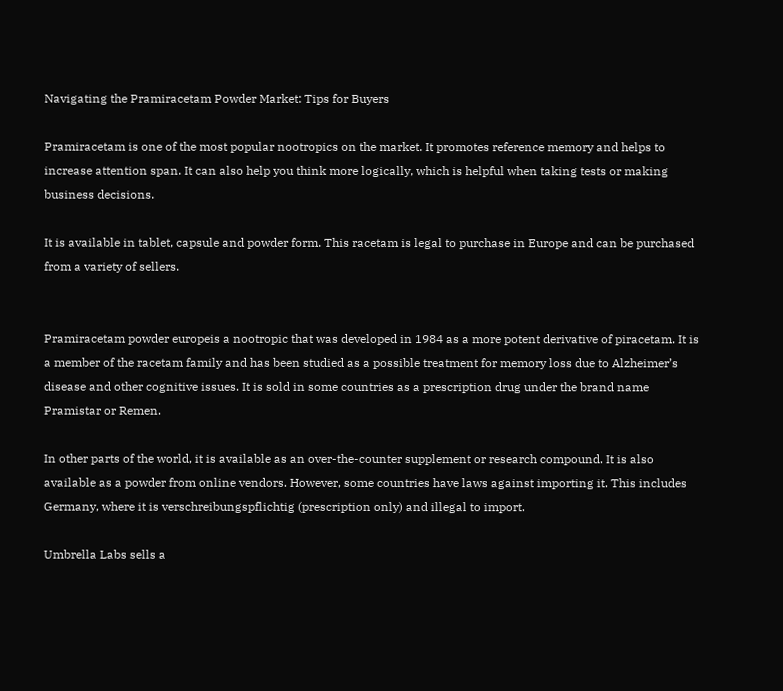Navigating the Pramiracetam Powder Market: Tips for Buyers

Pramiracetam is one of the most popular nootropics on the market. It promotes reference memory and helps to increase attention span. It can also help you think more logically, which is helpful when taking tests or making business decisions.

It is available in tablet, capsule and powder form. This racetam is legal to purchase in Europe and can be purchased from a variety of sellers.


Pramiracetam powder europeis a nootropic that was developed in 1984 as a more potent derivative of piracetam. It is a member of the racetam family and has been studied as a possible treatment for memory loss due to Alzheimer’s disease and other cognitive issues. It is sold in some countries as a prescription drug under the brand name Pramistar or Remen.

In other parts of the world, it is available as an over-the-counter supplement or research compound. It is also available as a powder from online vendors. However, some countries have laws against importing it. This includes Germany, where it is verschreibungspflichtig (prescription only) and illegal to import.

Umbrella Labs sells a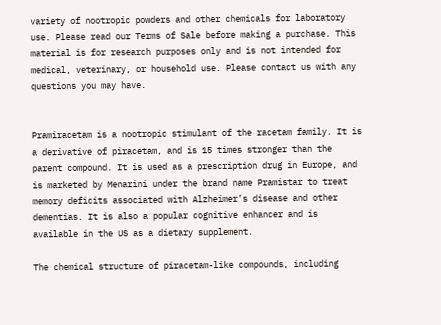variety of nootropic powders and other chemicals for laboratory use. Please read our Terms of Sale before making a purchase. This material is for research purposes only and is not intended for medical, veterinary, or household use. Please contact us with any questions you may have.


Pramiracetam is a nootropic stimulant of the racetam family. It is a derivative of piracetam, and is 15 times stronger than the parent compound. It is used as a prescription drug in Europe, and is marketed by Menarini under the brand name Pramistar to treat memory deficits associated with Alzheimer’s disease and other dementias. It is also a popular cognitive enhancer and is available in the US as a dietary supplement.

The chemical structure of piracetam-like compounds, including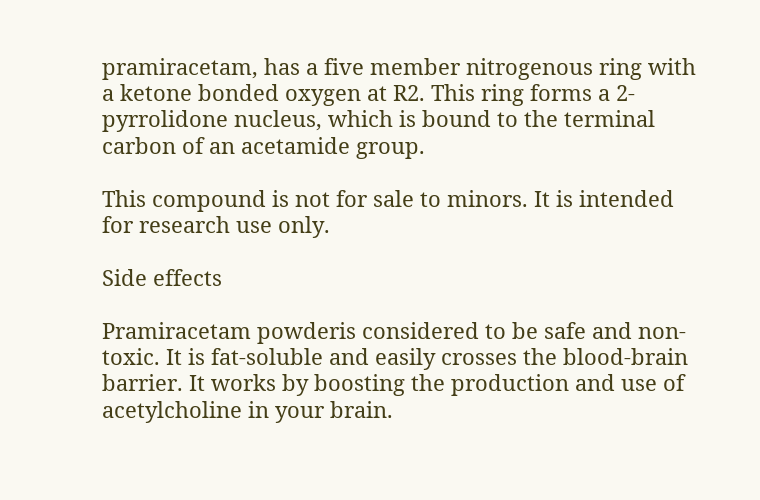pramiracetam, has a five member nitrogenous ring with a ketone bonded oxygen at R2. This ring forms a 2-pyrrolidone nucleus, which is bound to the terminal carbon of an acetamide group.

This compound is not for sale to minors. It is intended for research use only.

Side effects

Pramiracetam powderis considered to be safe and non-toxic. It is fat-soluble and easily crosses the blood-brain barrier. It works by boosting the production and use of acetylcholine in your brain.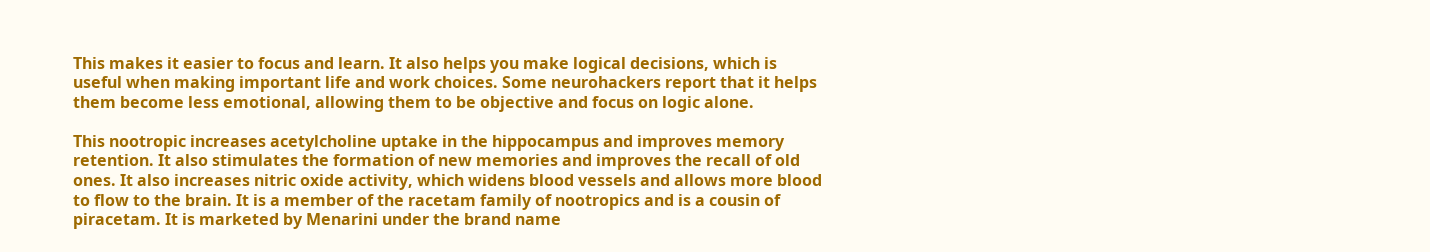This makes it easier to focus and learn. It also helps you make logical decisions, which is useful when making important life and work choices. Some neurohackers report that it helps them become less emotional, allowing them to be objective and focus on logic alone.

This nootropic increases acetylcholine uptake in the hippocampus and improves memory retention. It also stimulates the formation of new memories and improves the recall of old ones. It also increases nitric oxide activity, which widens blood vessels and allows more blood to flow to the brain. It is a member of the racetam family of nootropics and is a cousin of piracetam. It is marketed by Menarini under the brand name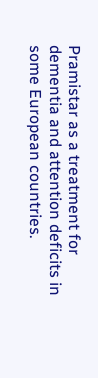Pramistar as a treatment for dementia and attention deficits in some European countries.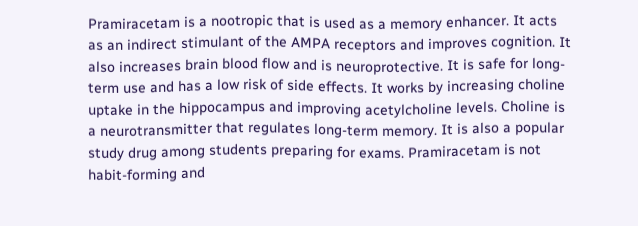Pramiracetam is a nootropic that is used as a memory enhancer. It acts as an indirect stimulant of the AMPA receptors and improves cognition. It also increases brain blood flow and is neuroprotective. It is safe for long-term use and has a low risk of side effects. It works by increasing choline uptake in the hippocampus and improving acetylcholine levels. Choline is a neurotransmitter that regulates long-term memory. It is also a popular study drug among students preparing for exams. Pramiracetam is not habit-forming and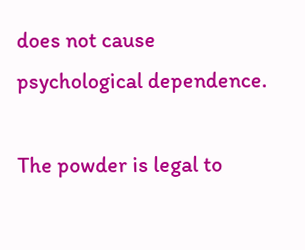does not cause psychological dependence.

The powder is legal to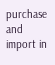purchase and import in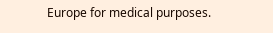Europe for medical purposes.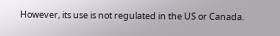However, its use is not regulated in the US or Canada.